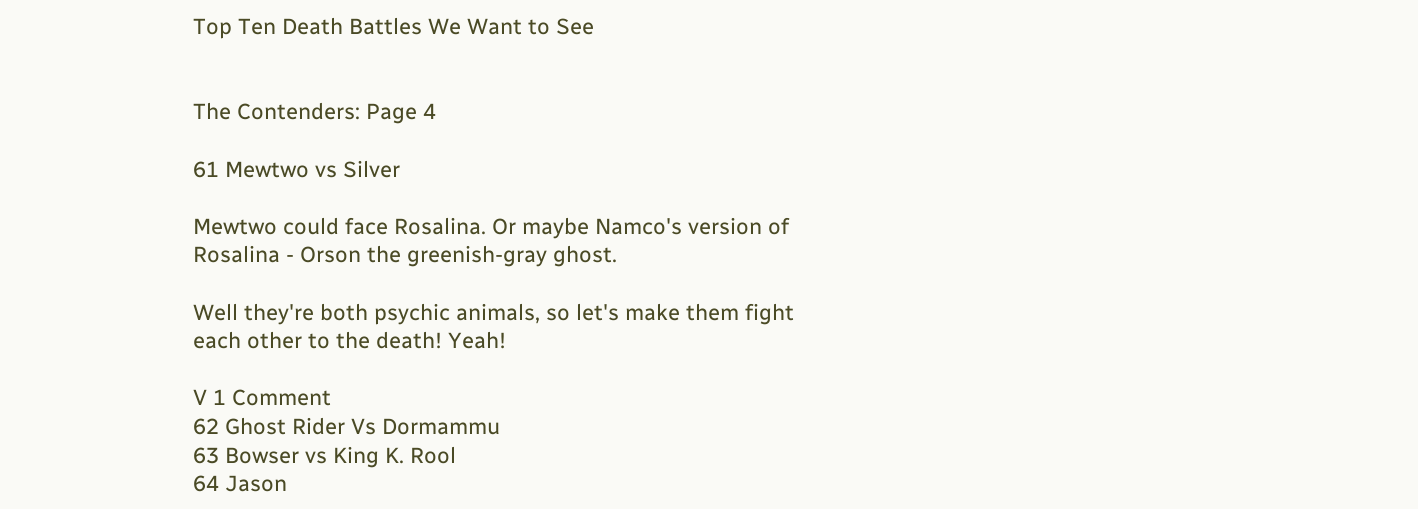Top Ten Death Battles We Want to See


The Contenders: Page 4

61 Mewtwo vs Silver

Mewtwo could face Rosalina. Or maybe Namco's version of Rosalina - Orson the greenish-gray ghost.

Well they're both psychic animals, so let's make them fight each other to the death! Yeah!

V 1 Comment
62 Ghost Rider Vs Dormammu
63 Bowser vs King K. Rool
64 Jason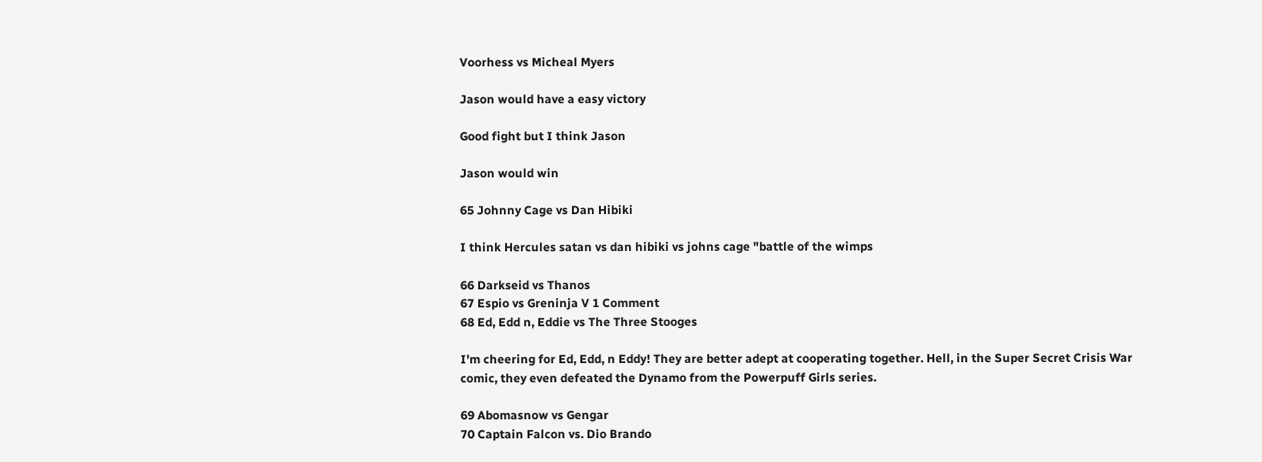Voorhess vs Micheal Myers

Jason would have a easy victory

Good fight but I think Jason

Jason would win

65 Johnny Cage vs Dan Hibiki

I think Hercules satan vs dan hibiki vs johns cage "battle of the wimps

66 Darkseid vs Thanos
67 Espio vs Greninja V 1 Comment
68 Ed, Edd n, Eddie vs The Three Stooges

I'm cheering for Ed, Edd, n Eddy! They are better adept at cooperating together. Hell, in the Super Secret Crisis War comic, they even defeated the Dynamo from the Powerpuff Girls series.

69 Abomasnow vs Gengar
70 Captain Falcon vs. Dio Brando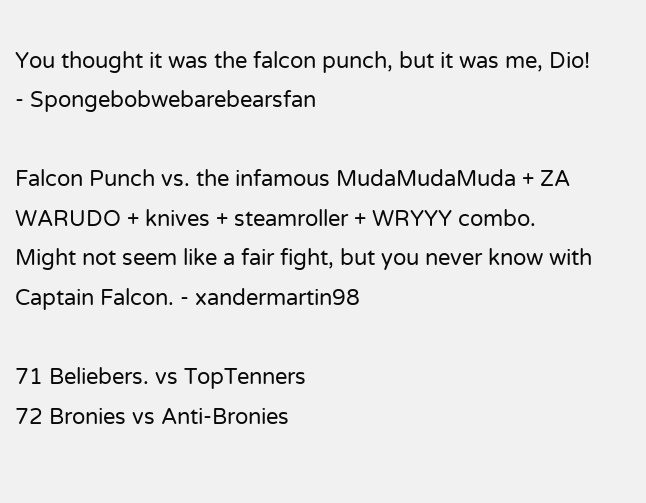You thought it was the falcon punch, but it was me, Dio! - Spongebobwebarebearsfan

Falcon Punch vs. the infamous MudaMudaMuda + ZA WARUDO + knives + steamroller + WRYYY combo. Might not seem like a fair fight, but you never know with Captain Falcon. - xandermartin98

71 Beliebers. vs TopTenners
72 Bronies vs Anti-Bronies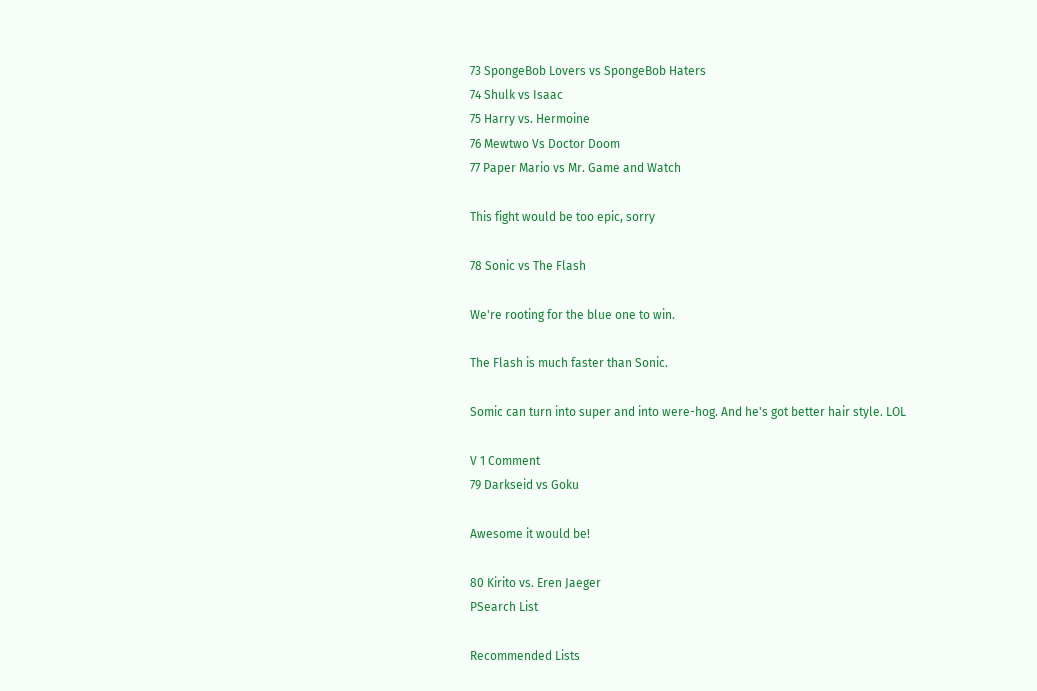73 SpongeBob Lovers vs SpongeBob Haters
74 Shulk vs Isaac
75 Harry vs. Hermoine
76 Mewtwo Vs Doctor Doom
77 Paper Mario vs Mr. Game and Watch

This fight would be too epic, sorry

78 Sonic vs The Flash

We're rooting for the blue one to win.

The Flash is much faster than Sonic.

Somic can turn into super and into were-hog. And he's got better hair style. LOL

V 1 Comment
79 Darkseid vs Goku

Awesome it would be!

80 Kirito vs. Eren Jaeger
PSearch List

Recommended Lists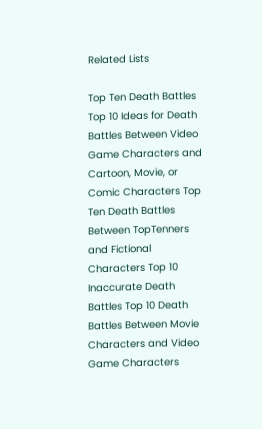Related Lists

Top Ten Death Battles Top 10 Ideas for Death Battles Between Video Game Characters and Cartoon, Movie, or Comic Characters Top Ten Death Battles Between TopTenners and Fictional Characters Top 10 Inaccurate Death Battles Top 10 Death Battles Between Movie Characters and Video Game Characters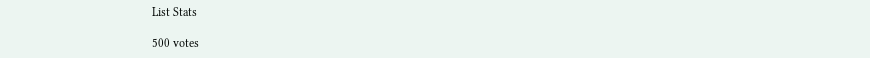List Stats

500 votes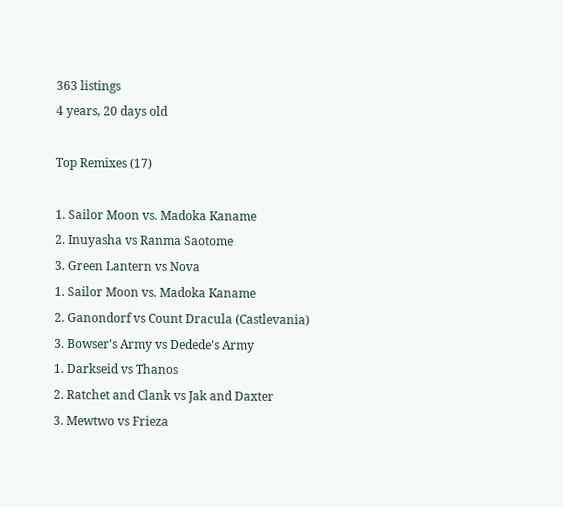363 listings
4 years, 20 days old

Top Remixes (17)

1. Sailor Moon vs. Madoka Kaname
2. Inuyasha vs Ranma Saotome
3. Green Lantern vs Nova
1. Sailor Moon vs. Madoka Kaname
2. Ganondorf vs Count Dracula (Castlevania)
3. Bowser's Army vs Dedede's Army
1. Darkseid vs Thanos
2. Ratchet and Clank vs Jak and Daxter
3. Mewtwo vs Frieza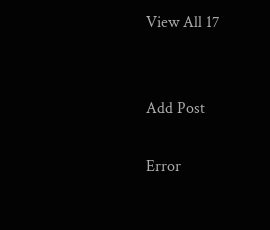View All 17


Add Post

Error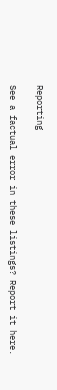Reporting

See a factual error in these listings? Report it here.